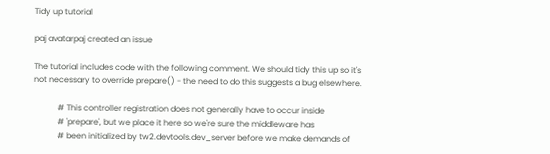Tidy up tutorial

paj avatarpaj created an issue

The tutorial includes code with the following comment. We should tidy this up so it's not necessary to override prepare() - the need to do this suggests a bug elsewhere.

            # This controller registration does not generally have to occur inside
            # 'prepare', but we place it here so we're sure the middleware has
            # been initialized by tw2.devtools.dev_server before we make demands of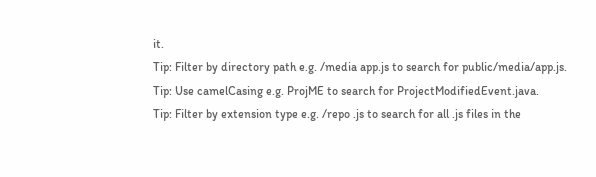it.
Tip: Filter by directory path e.g. /media app.js to search for public/media/app.js.
Tip: Use camelCasing e.g. ProjME to search for ProjectModifiedEvent.java.
Tip: Filter by extension type e.g. /repo .js to search for all .js files in the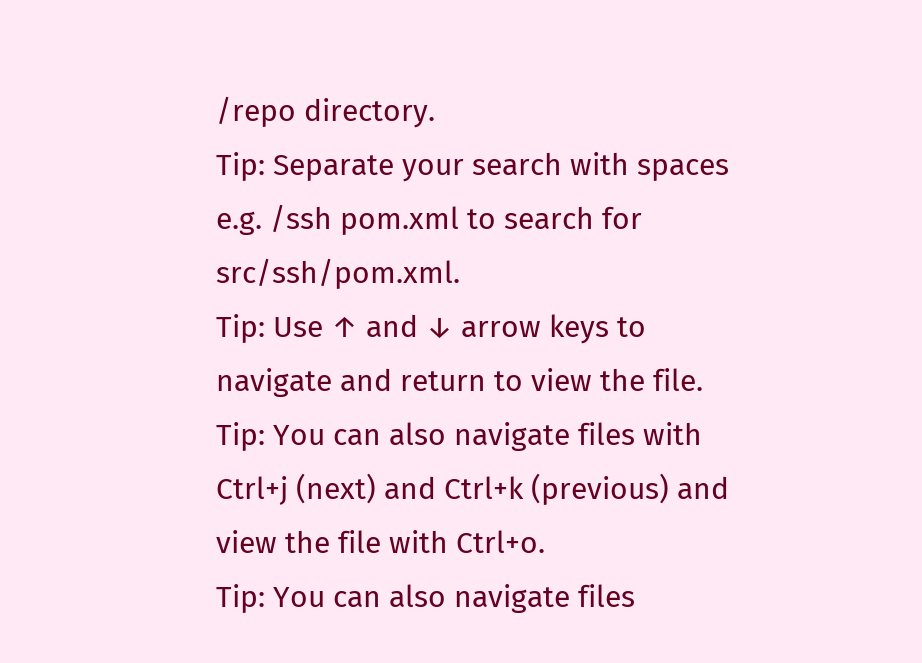/repo directory.
Tip: Separate your search with spaces e.g. /ssh pom.xml to search for src/ssh/pom.xml.
Tip: Use ↑ and ↓ arrow keys to navigate and return to view the file.
Tip: You can also navigate files with Ctrl+j (next) and Ctrl+k (previous) and view the file with Ctrl+o.
Tip: You can also navigate files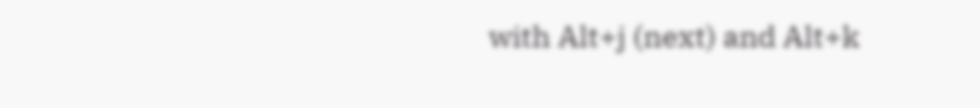with Alt+j (next) and Alt+k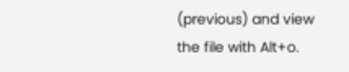(previous) and view the file with Alt+o.